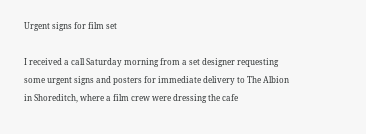Urgent signs for film set

I received a call Saturday morning from a set designer requesting some urgent signs and posters for immediate delivery to The Albion in Shoreditch, where a film crew were dressing the cafe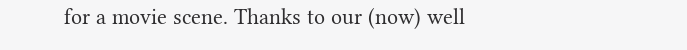for a movie scene. Thanks to our (now) well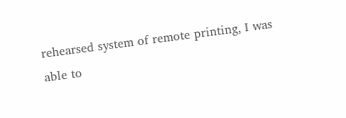rehearsed system of remote printing, I was able to